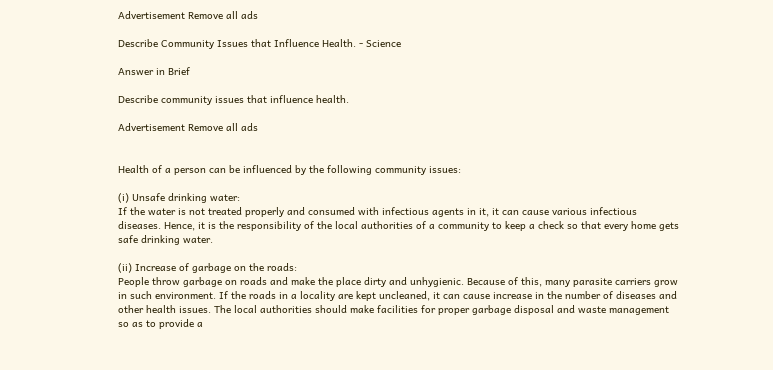Advertisement Remove all ads

Describe Community Issues that Influence Health. - Science

Answer in Brief

Describe community issues that influence health.

Advertisement Remove all ads


Health of a person can be influenced by the following community issues:

(i) Unsafe drinking water:
If the water is not treated properly and consumed with infectious agents in it, it can cause various infectious diseases. Hence, it is the responsibility of the local authorities of a community to keep a check so that every home gets safe drinking water.

(ii) Increase of garbage on the roads:
People throw garbage on roads and make the place dirty and unhygienic. Because of this, many parasite carriers grow in such environment. If the roads in a locality are kept uncleaned, it can cause increase in the number of diseases and other health issues. The local authorities should make facilities for proper garbage disposal and waste management so as to provide a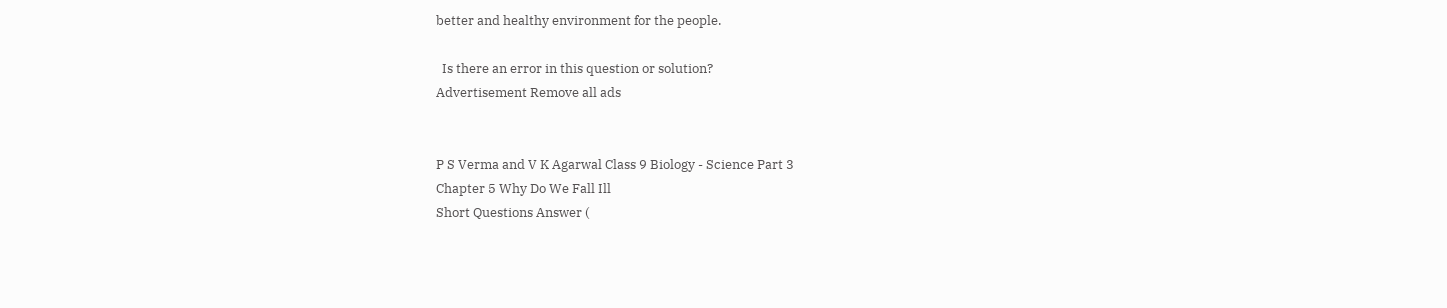better and healthy environment for the people.

  Is there an error in this question or solution?
Advertisement Remove all ads


P S Verma and V K Agarwal Class 9 Biology - Science Part 3
Chapter 5 Why Do We Fall Ill
Short Questions Answer (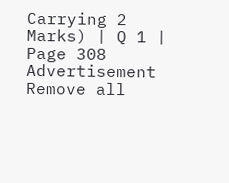Carrying 2 Marks) | Q 1 | Page 308
Advertisement Remove all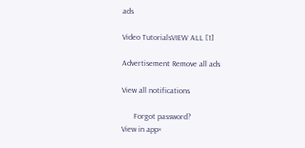ads

Video TutorialsVIEW ALL [1]

Advertisement Remove all ads

View all notifications

      Forgot password?
View in app×